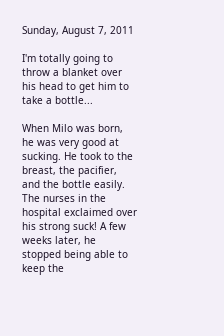Sunday, August 7, 2011

I'm totally going to throw a blanket over his head to get him to take a bottle...

When Milo was born, he was very good at sucking. He took to the breast, the pacifier, and the bottle easily. The nurses in the hospital exclaimed over his strong suck! A few weeks later, he stopped being able to keep the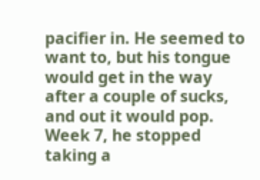pacifier in. He seemed to want to, but his tongue would get in the way after a couple of sucks, and out it would pop. Week 7, he stopped taking a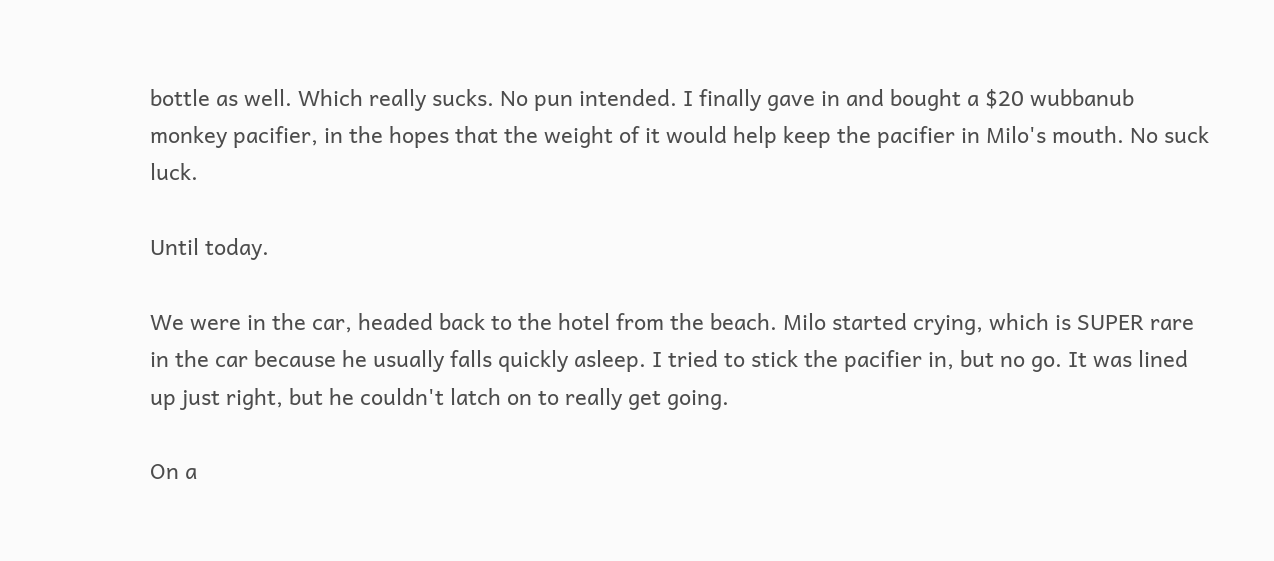bottle as well. Which really sucks. No pun intended. I finally gave in and bought a $20 wubbanub monkey pacifier, in the hopes that the weight of it would help keep the pacifier in Milo's mouth. No suck luck.

Until today.

We were in the car, headed back to the hotel from the beach. Milo started crying, which is SUPER rare in the car because he usually falls quickly asleep. I tried to stick the pacifier in, but no go. It was lined up just right, but he couldn't latch on to really get going.

On a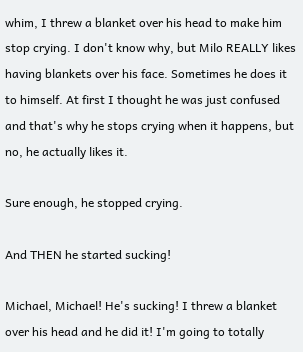whim, I threw a blanket over his head to make him stop crying. I don't know why, but Milo REALLY likes having blankets over his face. Sometimes he does it to himself. At first I thought he was just confused and that's why he stops crying when it happens, but no, he actually likes it.

Sure enough, he stopped crying.

And THEN he started sucking!

Michael, Michael! He's sucking! I threw a blanket over his head and he did it! I'm going to totally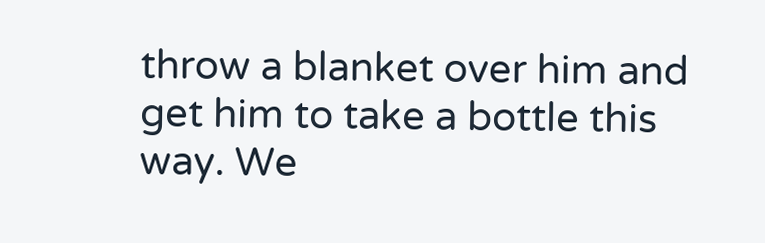throw a blanket over him and get him to take a bottle this way. We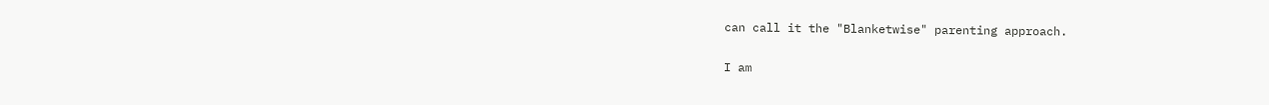can call it the "Blanketwise" parenting approach.

I am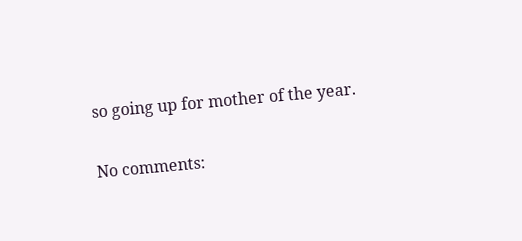so going up for mother of the year.

No comments: